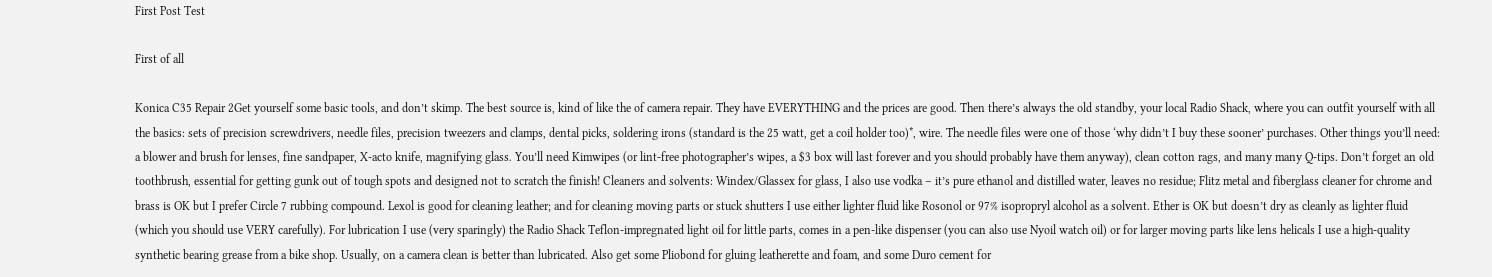First Post Test

First of all

Konica C35 Repair 2Get yourself some basic tools, and don’t skimp. The best source is, kind of like the of camera repair. They have EVERYTHING and the prices are good. Then there’s always the old standby, your local Radio Shack, where you can outfit yourself with all the basics: sets of precision screwdrivers, needle files, precision tweezers and clamps, dental picks, soldering irons (standard is the 25 watt, get a coil holder too)*, wire. The needle files were one of those ‘why didn’t I buy these sooner’ purchases. Other things you’ll need: a blower and brush for lenses, fine sandpaper, X-acto knife, magnifying glass. You’ll need Kimwipes (or lint-free photographer’s wipes, a $3 box will last forever and you should probably have them anyway), clean cotton rags, and many many Q-tips. Don’t forget an old toothbrush, essential for getting gunk out of tough spots and designed not to scratch the finish! Cleaners and solvents: Windex/Glassex for glass, I also use vodka – it’s pure ethanol and distilled water, leaves no residue; Flitz metal and fiberglass cleaner for chrome and brass is OK but I prefer Circle 7 rubbing compound. Lexol is good for cleaning leather; and for cleaning moving parts or stuck shutters I use either lighter fluid like Rosonol or 97% isopropryl alcohol as a solvent. Ether is OK but doesn’t dry as cleanly as lighter fluid (which you should use VERY carefully). For lubrication I use (very sparingly) the Radio Shack Teflon-impregnated light oil for little parts, comes in a pen-like dispenser (you can also use Nyoil watch oil) or for larger moving parts like lens helicals I use a high-quality synthetic bearing grease from a bike shop. Usually, on a camera clean is better than lubricated. Also get some Pliobond for gluing leatherette and foam, and some Duro cement for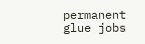permanent glue jobs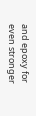and epoxy for even stronger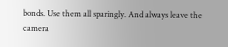bonds. Use them all sparingly. And always leave the camera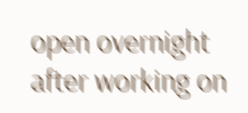open overnight after working on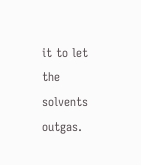it to let the solvents outgas.